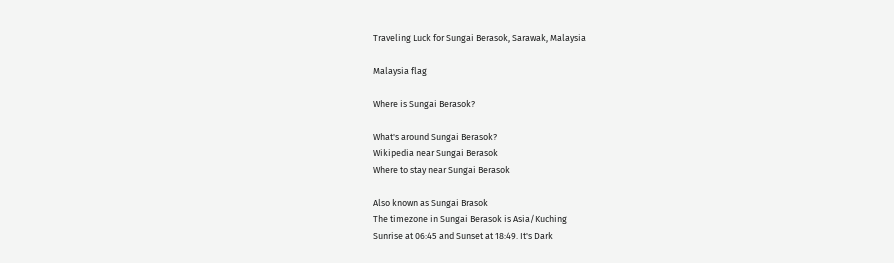Traveling Luck for Sungai Berasok, Sarawak, Malaysia

Malaysia flag

Where is Sungai Berasok?

What's around Sungai Berasok?
Wikipedia near Sungai Berasok
Where to stay near Sungai Berasok

Also known as Sungai Brasok
The timezone in Sungai Berasok is Asia/Kuching
Sunrise at 06:45 and Sunset at 18:49. It's Dark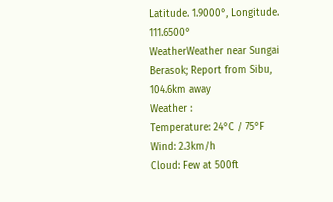Latitude. 1.9000°, Longitude. 111.6500°
WeatherWeather near Sungai Berasok; Report from Sibu, 104.6km away
Weather :
Temperature: 24°C / 75°F
Wind: 2.3km/h
Cloud: Few at 500ft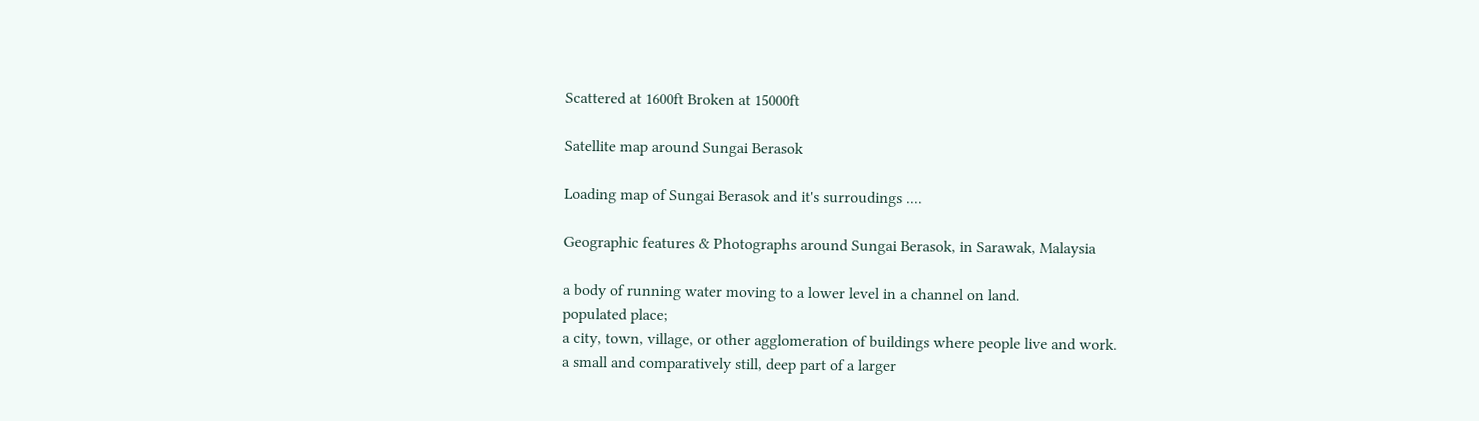Scattered at 1600ft Broken at 15000ft

Satellite map around Sungai Berasok

Loading map of Sungai Berasok and it's surroudings ....

Geographic features & Photographs around Sungai Berasok, in Sarawak, Malaysia

a body of running water moving to a lower level in a channel on land.
populated place;
a city, town, village, or other agglomeration of buildings where people live and work.
a small and comparatively still, deep part of a larger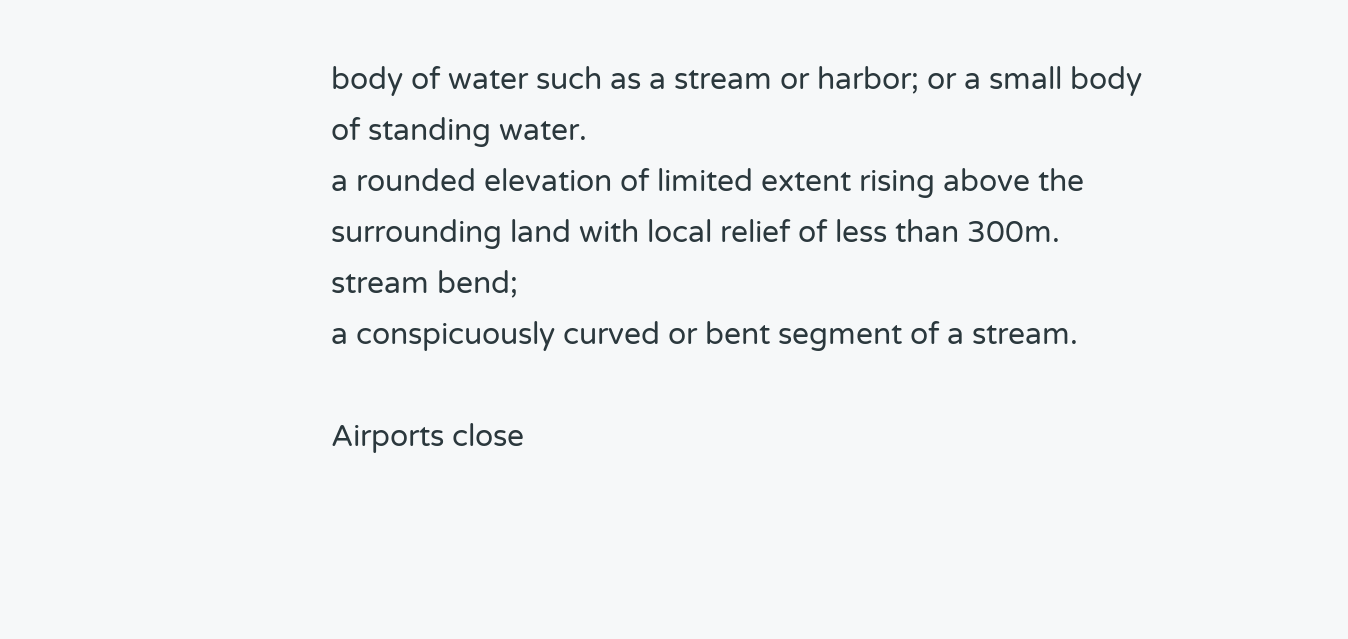body of water such as a stream or harbor; or a small body of standing water.
a rounded elevation of limited extent rising above the surrounding land with local relief of less than 300m.
stream bend;
a conspicuously curved or bent segment of a stream.

Airports close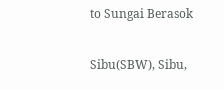to Sungai Berasok

Sibu(SBW), Sibu,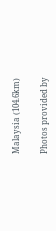Malaysia (104.6km)

Photos provided by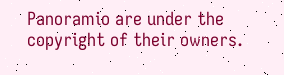Panoramio are under the copyright of their owners.